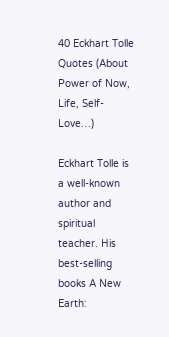40 Eckhart Tolle Quotes (About Power of Now, Life, Self-Love…)

Eckhart Tolle is a well-known author and spiritual teacher. His best-selling books A New Earth: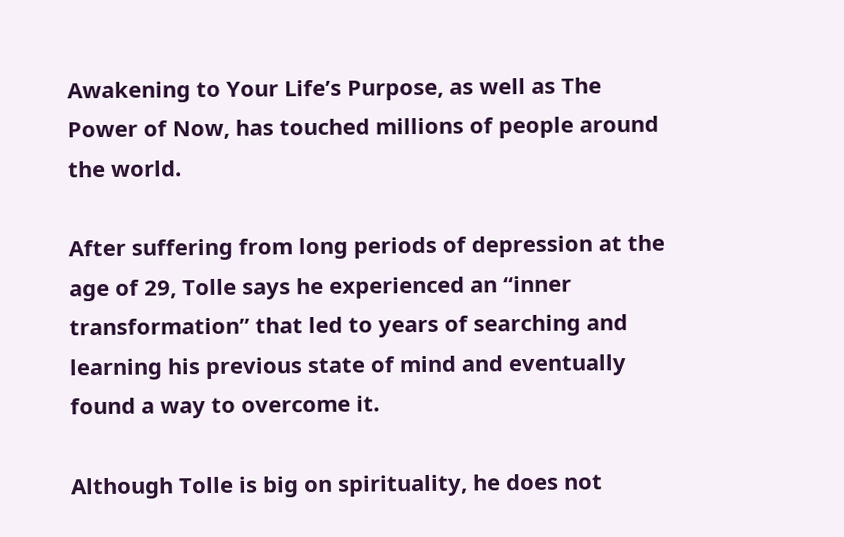Awakening to Your Life’s Purpose, as well as The Power of Now, has touched millions of people around the world.

After suffering from long periods of depression at the age of 29, Tolle says he experienced an “inner transformation” that led to years of searching and learning his previous state of mind and eventually found a way to overcome it.

Although Tolle is big on spirituality, he does not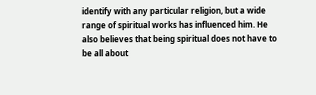identify with any particular religion, but a wide range of spiritual works has influenced him. He also believes that being spiritual does not have to be all about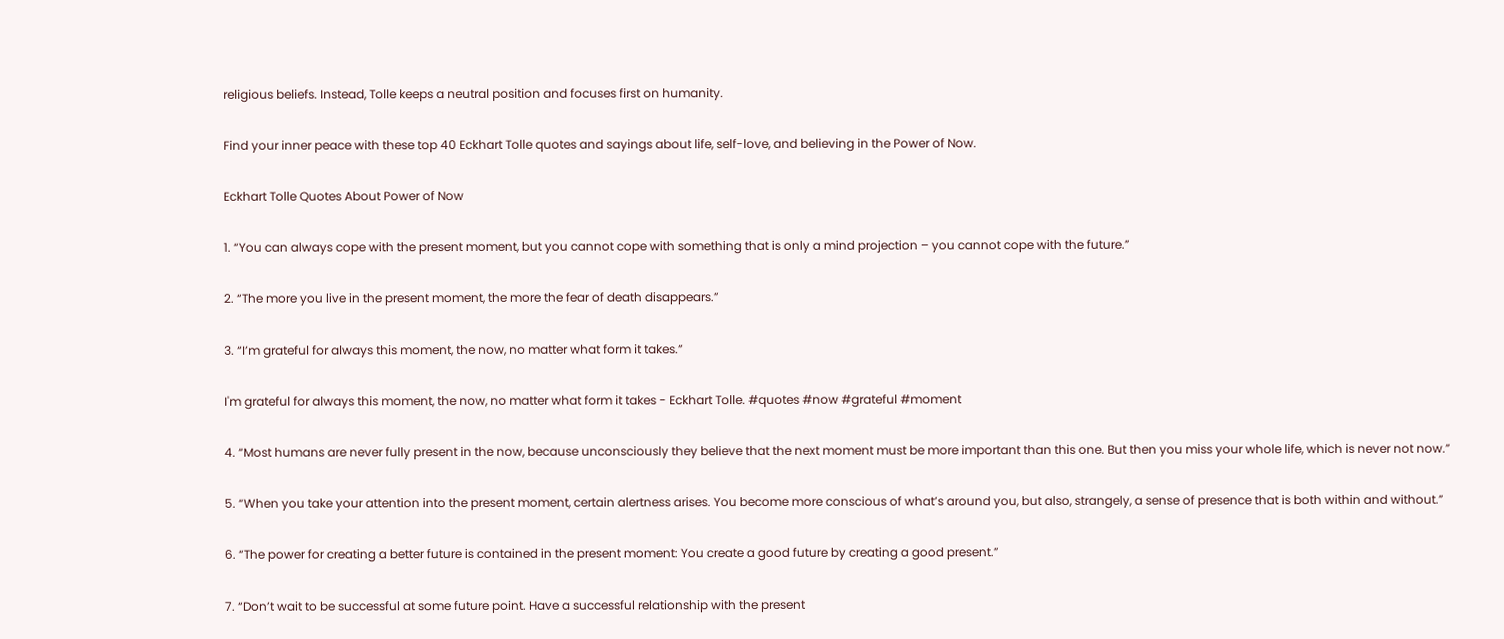religious beliefs. Instead, Tolle keeps a neutral position and focuses first on humanity.

Find your inner peace with these top 40 Eckhart Tolle quotes and sayings about life, self-love, and believing in the Power of Now.

Eckhart Tolle Quotes About Power of Now

1. “You can always cope with the present moment, but you cannot cope with something that is only a mind projection – you cannot cope with the future.”

2. “The more you live in the present moment, the more the fear of death disappears.”

3. “I’m grateful for always this moment, the now, no matter what form it takes.”

I'm grateful for always this moment, the now, no matter what form it takes - Eckhart Tolle. #quotes #now #grateful #moment

4. “Most humans are never fully present in the now, because unconsciously they believe that the next moment must be more important than this one. But then you miss your whole life, which is never not now.”

5. “When you take your attention into the present moment, certain alertness arises. You become more conscious of what’s around you, but also, strangely, a sense of presence that is both within and without.”

6. “The power for creating a better future is contained in the present moment: You create a good future by creating a good present.”

7. “Don’t wait to be successful at some future point. Have a successful relationship with the present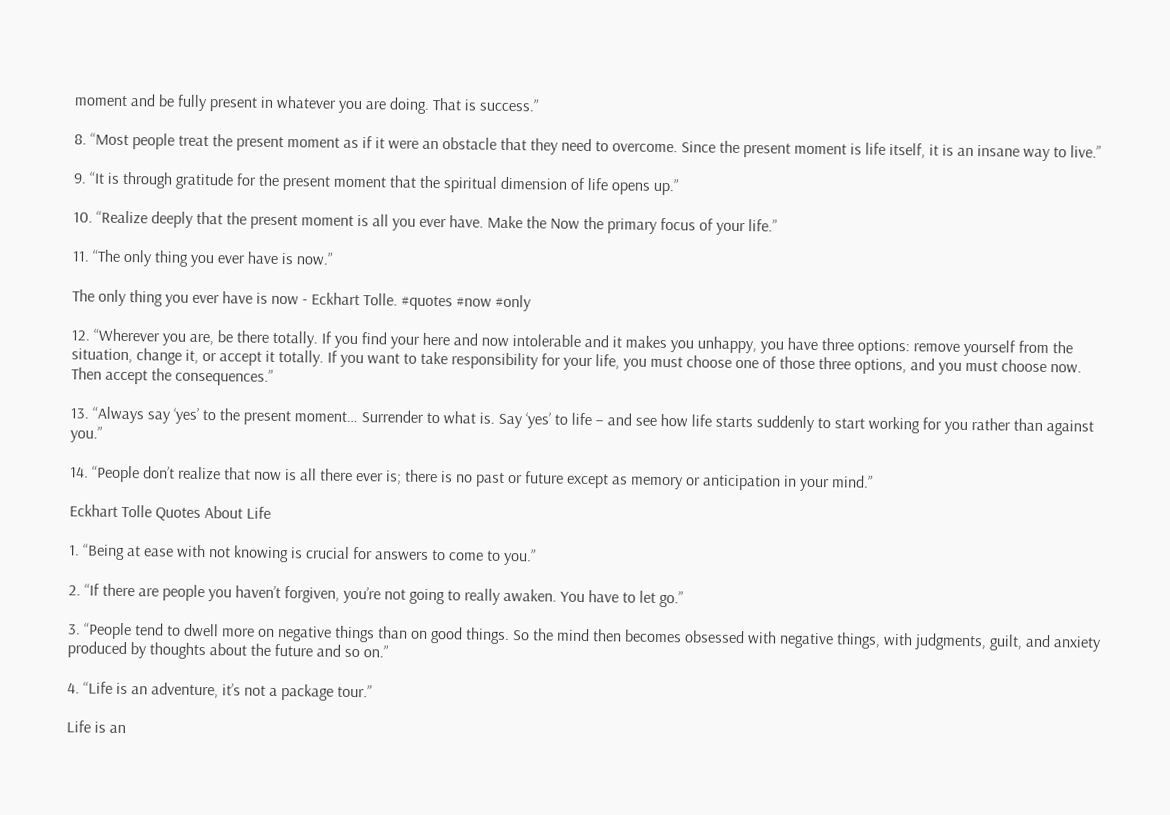moment and be fully present in whatever you are doing. That is success.”

8. “Most people treat the present moment as if it were an obstacle that they need to overcome. Since the present moment is life itself, it is an insane way to live.”

9. “It is through gratitude for the present moment that the spiritual dimension of life opens up.”

10. “Realize deeply that the present moment is all you ever have. Make the Now the primary focus of your life.”

11. “The only thing you ever have is now.”

The only thing you ever have is now - Eckhart Tolle. #quotes #now #only

12. “Wherever you are, be there totally. If you find your here and now intolerable and it makes you unhappy, you have three options: remove yourself from the situation, change it, or accept it totally. If you want to take responsibility for your life, you must choose one of those three options, and you must choose now. Then accept the consequences.”

13. “Always say ‘yes’ to the present moment… Surrender to what is. Say ‘yes’ to life – and see how life starts suddenly to start working for you rather than against you.”

14. “People don’t realize that now is all there ever is; there is no past or future except as memory or anticipation in your mind.”

Eckhart Tolle Quotes About Life

1. “Being at ease with not knowing is crucial for answers to come to you.”

2. “If there are people you haven’t forgiven, you’re not going to really awaken. You have to let go.”

3. “People tend to dwell more on negative things than on good things. So the mind then becomes obsessed with negative things, with judgments, guilt, and anxiety produced by thoughts about the future and so on.”

4. “Life is an adventure, it’s not a package tour.”

Life is an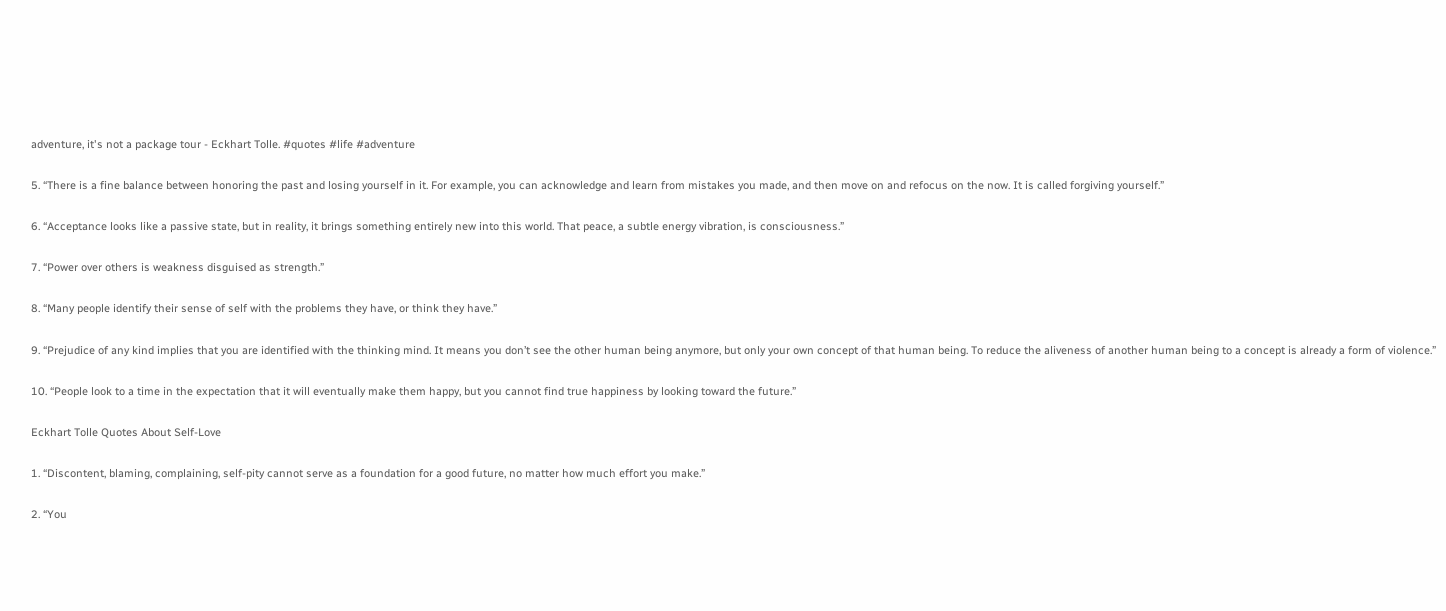adventure, it's not a package tour - Eckhart Tolle. #quotes #life #adventure

5. “There is a fine balance between honoring the past and losing yourself in it. For example, you can acknowledge and learn from mistakes you made, and then move on and refocus on the now. It is called forgiving yourself.”

6. “Acceptance looks like a passive state, but in reality, it brings something entirely new into this world. That peace, a subtle energy vibration, is consciousness.”

7. “Power over others is weakness disguised as strength.”

8. “Many people identify their sense of self with the problems they have, or think they have.”

9. “Prejudice of any kind implies that you are identified with the thinking mind. It means you don’t see the other human being anymore, but only your own concept of that human being. To reduce the aliveness of another human being to a concept is already a form of violence.”

10. “People look to a time in the expectation that it will eventually make them happy, but you cannot find true happiness by looking toward the future.”

Eckhart Tolle Quotes About Self-Love

1. “Discontent, blaming, complaining, self-pity cannot serve as a foundation for a good future, no matter how much effort you make.”

2. “You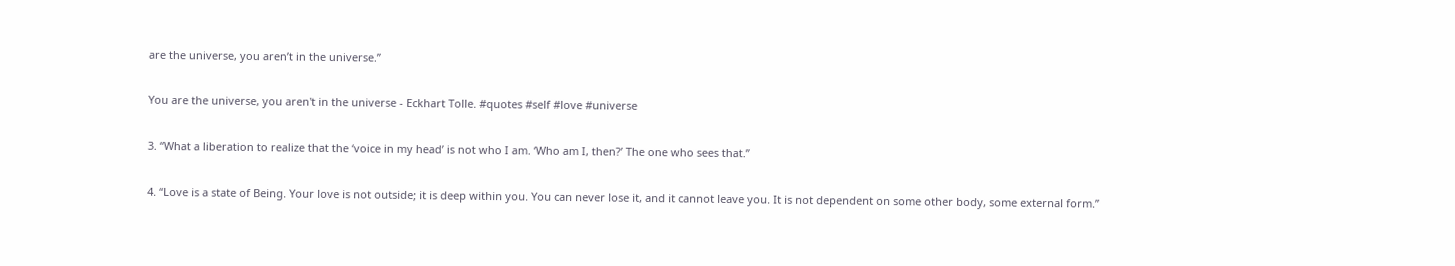are the universe, you aren’t in the universe.”

You are the universe, you aren't in the universe - Eckhart Tolle. #quotes #self #love #universe

3. “What a liberation to realize that the ‘voice in my head’ is not who I am. ‘Who am I, then?’ The one who sees that.”

4. “Love is a state of Being. Your love is not outside; it is deep within you. You can never lose it, and it cannot leave you. It is not dependent on some other body, some external form.”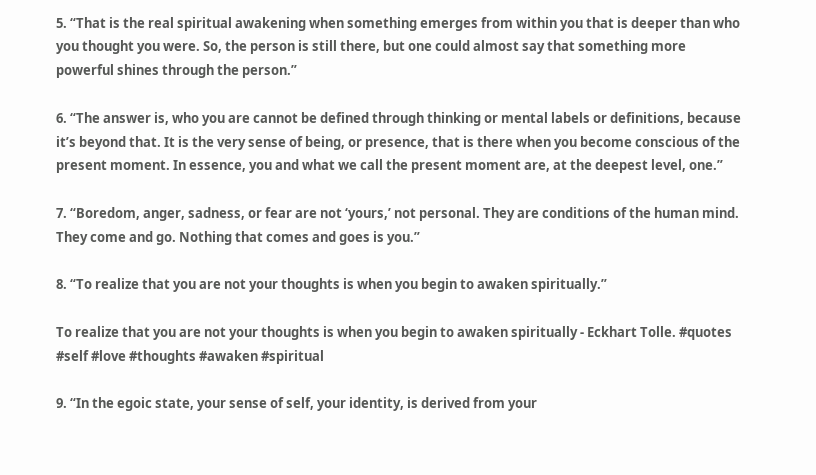5. “That is the real spiritual awakening when something emerges from within you that is deeper than who you thought you were. So, the person is still there, but one could almost say that something more powerful shines through the person.”

6. “The answer is, who you are cannot be defined through thinking or mental labels or definitions, because it’s beyond that. It is the very sense of being, or presence, that is there when you become conscious of the present moment. In essence, you and what we call the present moment are, at the deepest level, one.”

7. “Boredom, anger, sadness, or fear are not ‘yours,’ not personal. They are conditions of the human mind. They come and go. Nothing that comes and goes is you.”

8. “To realize that you are not your thoughts is when you begin to awaken spiritually.”

To realize that you are not your thoughts is when you begin to awaken spiritually - Eckhart Tolle. #quotes #self #love #thoughts #awaken #spiritual

9. “In the egoic state, your sense of self, your identity, is derived from your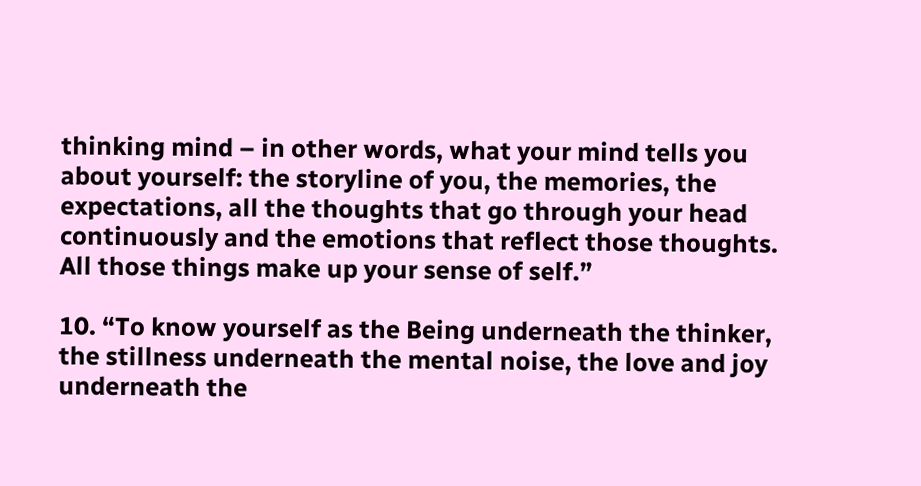thinking mind – in other words, what your mind tells you about yourself: the storyline of you, the memories, the expectations, all the thoughts that go through your head continuously and the emotions that reflect those thoughts. All those things make up your sense of self.”

10. “To know yourself as the Being underneath the thinker, the stillness underneath the mental noise, the love and joy underneath the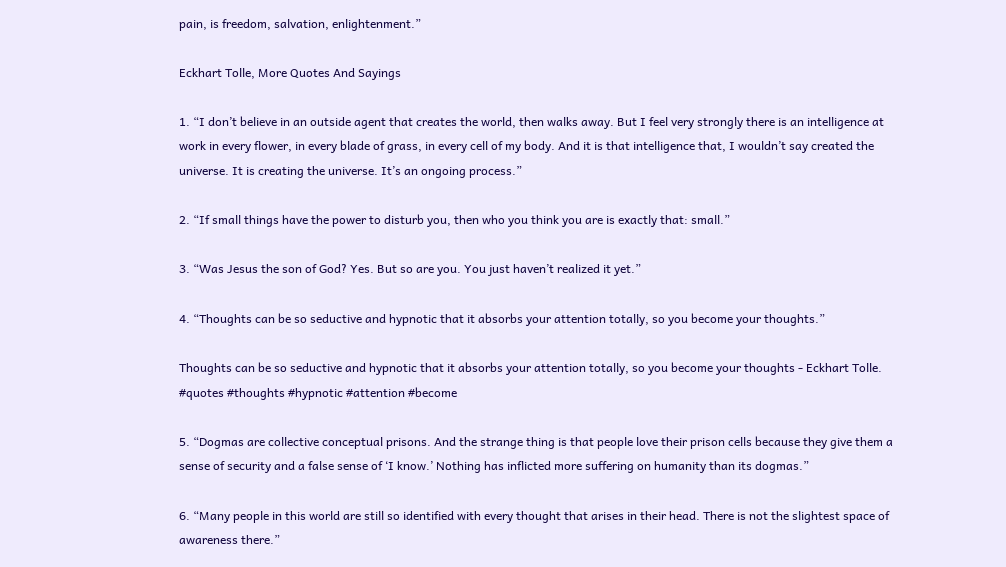pain, is freedom, salvation, enlightenment.”

Eckhart Tolle, More Quotes And Sayings

1. “I don’t believe in an outside agent that creates the world, then walks away. But I feel very strongly there is an intelligence at work in every flower, in every blade of grass, in every cell of my body. And it is that intelligence that, I wouldn’t say created the universe. It is creating the universe. It’s an ongoing process.”

2. “If small things have the power to disturb you, then who you think you are is exactly that: small.”

3. “Was Jesus the son of God? Yes. But so are you. You just haven’t realized it yet.”

4. “Thoughts can be so seductive and hypnotic that it absorbs your attention totally, so you become your thoughts.”

Thoughts can be so seductive and hypnotic that it absorbs your attention totally, so you become your thoughts - Eckhart Tolle. #quotes #thoughts #hypnotic #attention #become

5. “Dogmas are collective conceptual prisons. And the strange thing is that people love their prison cells because they give them a sense of security and a false sense of ‘I know.’ Nothing has inflicted more suffering on humanity than its dogmas.”

6. “Many people in this world are still so identified with every thought that arises in their head. There is not the slightest space of awareness there.”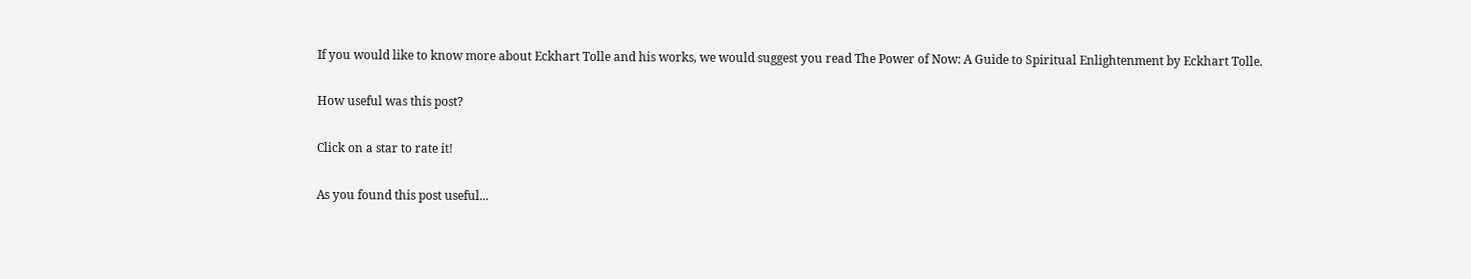If you would like to know more about Eckhart Tolle and his works, we would suggest you read The Power of Now: A Guide to Spiritual Enlightenment by Eckhart Tolle.

How useful was this post?

Click on a star to rate it!

As you found this post useful...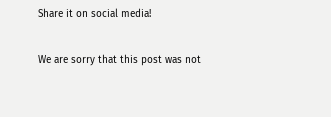Share it on social media!

We are sorry that this post was not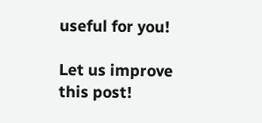useful for you!

Let us improve this post!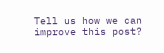Tell us how we can improve this post?